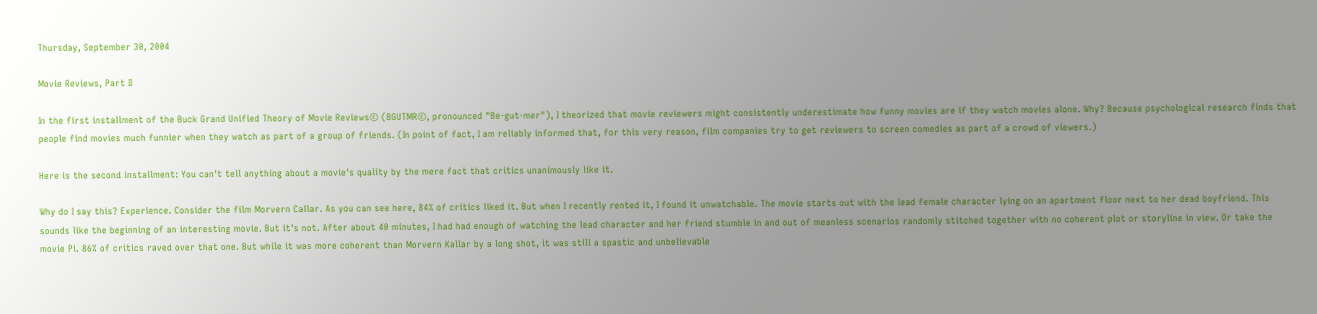Thursday, September 30, 2004

Movie Reviews, Part II

In the first installment of the Buck Grand Unified Theory of Movie Reviews© (BGUTMR©, pronounced "Be-gut-mer"), I theorized that movie reviewers might consistently underestimate how funny movies are if they watch movies alone. Why? Because psychological research finds that people find movies much funnier when they watch as part of a group of friends. (In point of fact, I am reliably informed that, for this very reason, film companies try to get reviewers to screen comedies as part of a crowd of viewers.)

Here is the second installment: You can't tell anything about a movie's quality by the mere fact that critics unanimously like it.

Why do I say this? Experience. Consider the film Morvern Callar. As you can see here, 84% of critics liked it. But when I recently rented it, I found it unwatchable. The movie starts out with the lead female character lying on an apartment floor next to her dead boyfriend. This sounds like the beginning of an interesting movie. But it's not. After about 40 minutes, I had had enough of watching the lead character and her friend stumble in and out of meanless scenarios randomly stitched together with no coherent plot or storyline in view. Or take the movie Pi. 86% of critics raved over that one. But while it was more coherent than Morvern Kallar by a long shot, it was still a spastic and unbelievable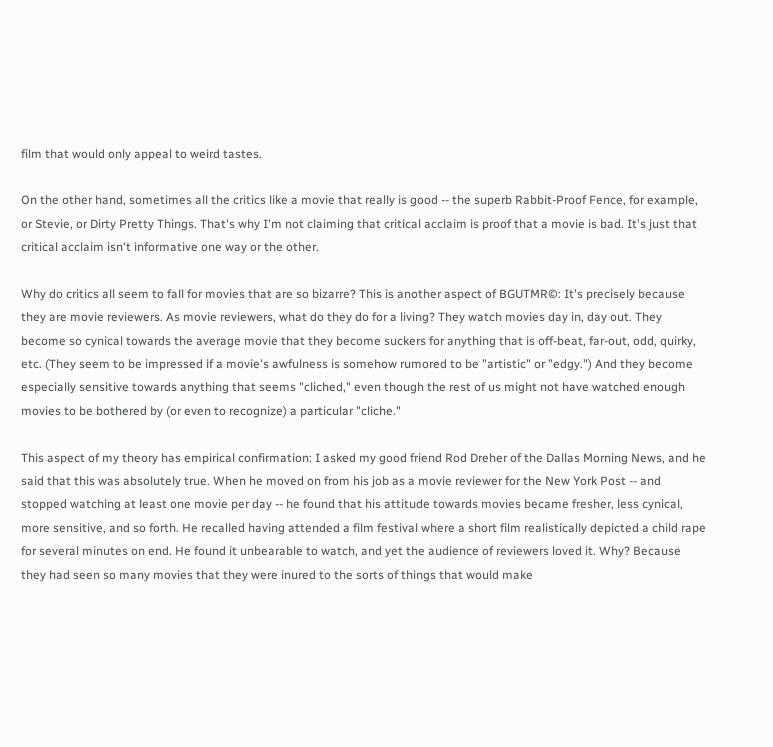film that would only appeal to weird tastes.

On the other hand, sometimes all the critics like a movie that really is good -- the superb Rabbit-Proof Fence, for example, or Stevie, or Dirty Pretty Things. That's why I'm not claiming that critical acclaim is proof that a movie is bad. It's just that critical acclaim isn't informative one way or the other.

Why do critics all seem to fall for movies that are so bizarre? This is another aspect of BGUTMR©: It's precisely because they are movie reviewers. As movie reviewers, what do they do for a living? They watch movies day in, day out. They become so cynical towards the average movie that they become suckers for anything that is off-beat, far-out, odd, quirky, etc. (They seem to be impressed if a movie's awfulness is somehow rumored to be "artistic" or "edgy.") And they become especially sensitive towards anything that seems "cliched," even though the rest of us might not have watched enough movies to be bothered by (or even to recognize) a particular "cliche."

This aspect of my theory has empirical confirmation: I asked my good friend Rod Dreher of the Dallas Morning News, and he said that this was absolutely true. When he moved on from his job as a movie reviewer for the New York Post -- and stopped watching at least one movie per day -- he found that his attitude towards movies became fresher, less cynical, more sensitive, and so forth. He recalled having attended a film festival where a short film realistically depicted a child rape for several minutes on end. He found it unbearable to watch, and yet the audience of reviewers loved it. Why? Because they had seen so many movies that they were inured to the sorts of things that would make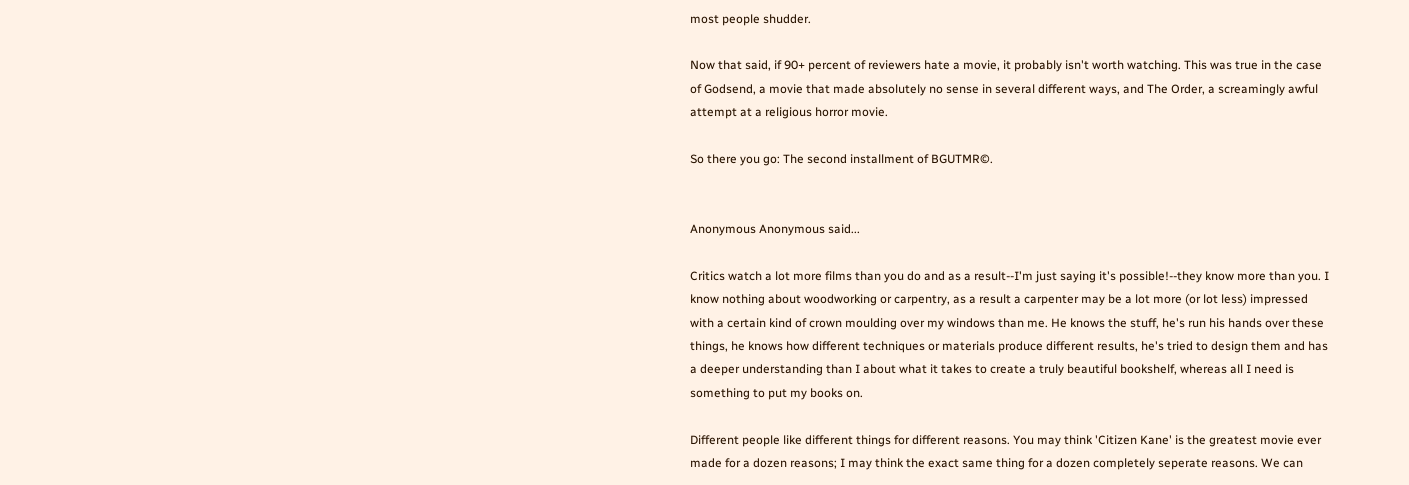most people shudder.

Now that said, if 90+ percent of reviewers hate a movie, it probably isn't worth watching. This was true in the case of Godsend, a movie that made absolutely no sense in several different ways, and The Order, a screamingly awful attempt at a religious horror movie.

So there you go: The second installment of BGUTMR©.


Anonymous Anonymous said...

Critics watch a lot more films than you do and as a result--I'm just saying it's possible!--they know more than you. I know nothing about woodworking or carpentry, as a result a carpenter may be a lot more (or lot less) impressed with a certain kind of crown moulding over my windows than me. He knows the stuff, he's run his hands over these things, he knows how different techniques or materials produce different results, he's tried to design them and has a deeper understanding than I about what it takes to create a truly beautiful bookshelf, whereas all I need is something to put my books on.

Different people like different things for different reasons. You may think 'Citizen Kane' is the greatest movie ever made for a dozen reasons; I may think the exact same thing for a dozen completely seperate reasons. We can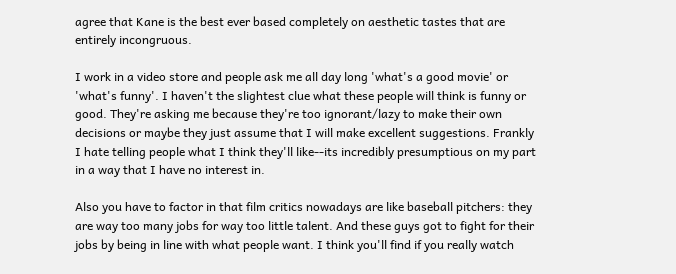agree that Kane is the best ever based completely on aesthetic tastes that are entirely incongruous.

I work in a video store and people ask me all day long 'what's a good movie' or 'what's funny'. I haven't the slightest clue what these people will think is funny or good. They're asking me because they're too ignorant/lazy to make their own decisions or maybe they just assume that I will make excellent suggestions. Frankly I hate telling people what I think they'll like--its incredibly presumptious on my part in a way that I have no interest in.

Also you have to factor in that film critics nowadays are like baseball pitchers: they are way too many jobs for way too little talent. And these guys got to fight for their jobs by being in line with what people want. I think you'll find if you really watch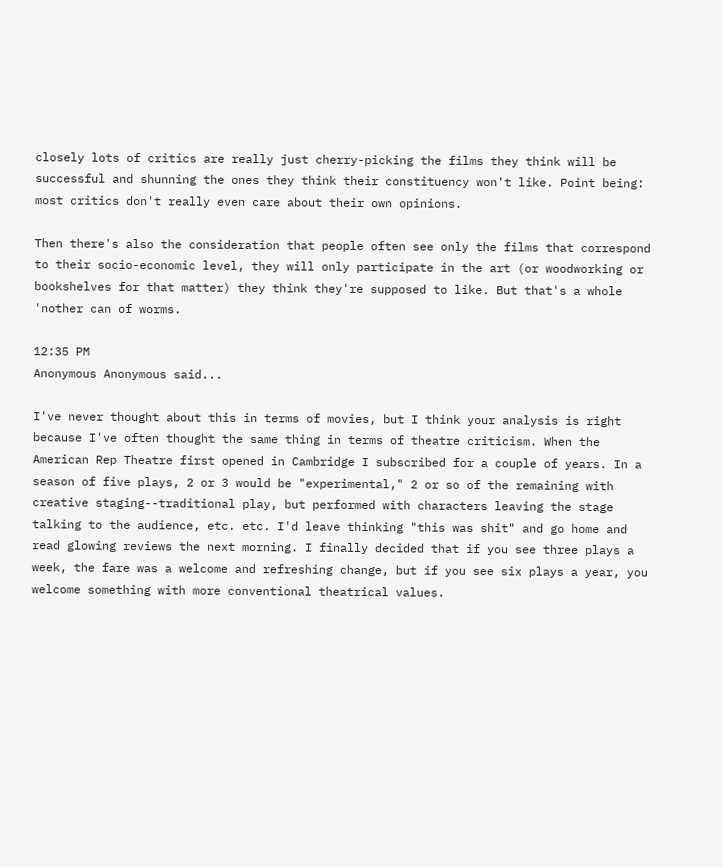closely lots of critics are really just cherry-picking the films they think will be successful and shunning the ones they think their constituency won't like. Point being: most critics don't really even care about their own opinions.

Then there's also the consideration that people often see only the films that correspond to their socio-economic level, they will only participate in the art (or woodworking or bookshelves for that matter) they think they're supposed to like. But that's a whole 'nother can of worms.

12:35 PM
Anonymous Anonymous said...

I've never thought about this in terms of movies, but I think your analysis is right because I've often thought the same thing in terms of theatre criticism. When the American Rep Theatre first opened in Cambridge I subscribed for a couple of years. In a season of five plays, 2 or 3 would be "experimental," 2 or so of the remaining with creative staging--traditional play, but performed with characters leaving the stage talking to the audience, etc. etc. I'd leave thinking "this was shit" and go home and read glowing reviews the next morning. I finally decided that if you see three plays a week, the fare was a welcome and refreshing change, but if you see six plays a year, you welcome something with more conventional theatrical values.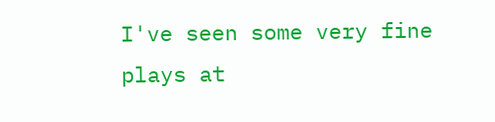I've seen some very fine plays at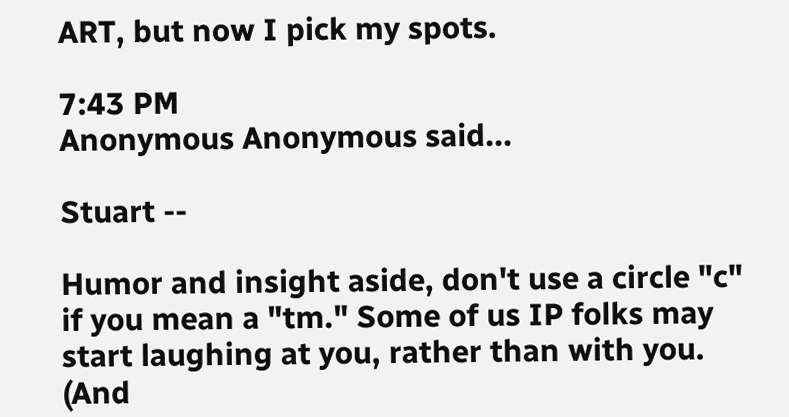ART, but now I pick my spots.

7:43 PM
Anonymous Anonymous said...

Stuart --

Humor and insight aside, don't use a circle "c" if you mean a "tm." Some of us IP folks may start laughing at you, rather than with you. (And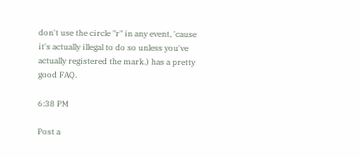don't use the circle "r" in any event, 'cause it's actually illegal to do so unless you've actually registered the mark.) has a pretty good FAQ.

6:38 PM

Post a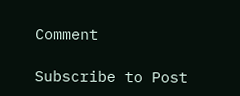Comment

Subscribe to Post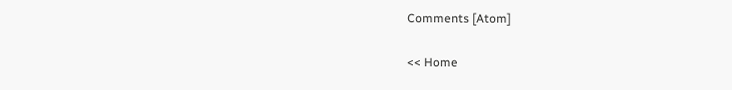Comments [Atom]

<< Home